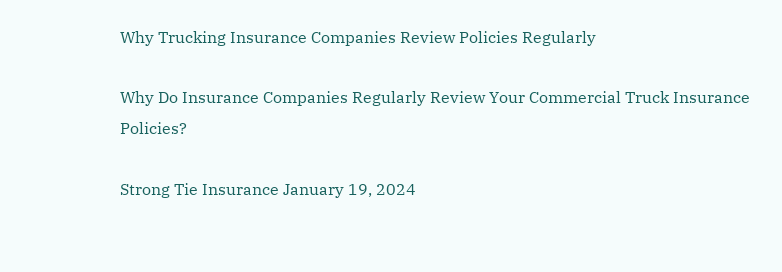Why Trucking Insurance Companies Review Policies Regularly

Why Do Insurance Companies Regularly Review Your Commercial Truck Insurance Policies?

Strong Tie Insurance January 19, 2024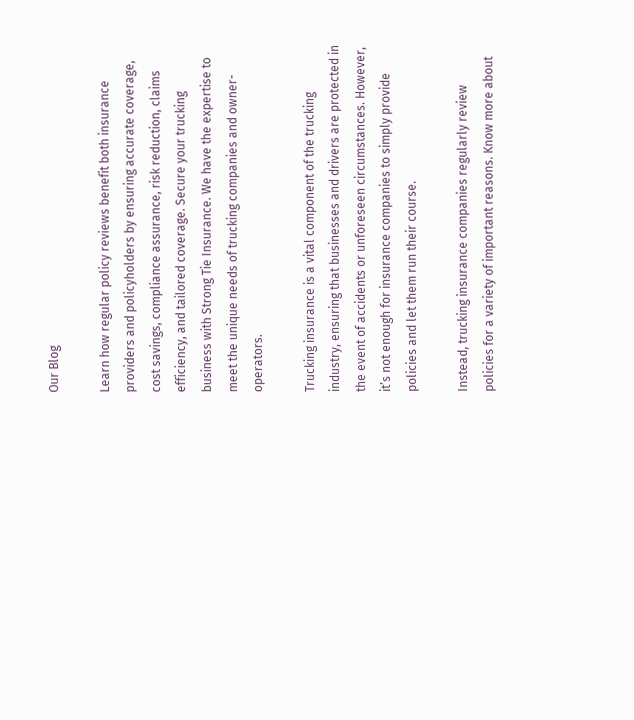Our Blog

Learn how regular policy reviews benefit both insurance providers and policyholders by ensuring accurate coverage, cost savings, compliance assurance, risk reduction, claims efficiency, and tailored coverage. Secure your trucking business with Strong Tie Insurance. We have the expertise to meet the unique needs of trucking companies and owner-operators.

Trucking insurance is a vital component of the trucking industry, ensuring that businesses and drivers are protected in the event of accidents or unforeseen circumstances. However, it’s not enough for insurance companies to simply provide policies and let them run their course.

Instead, trucking insurance companies regularly review policies for a variety of important reasons. Know more about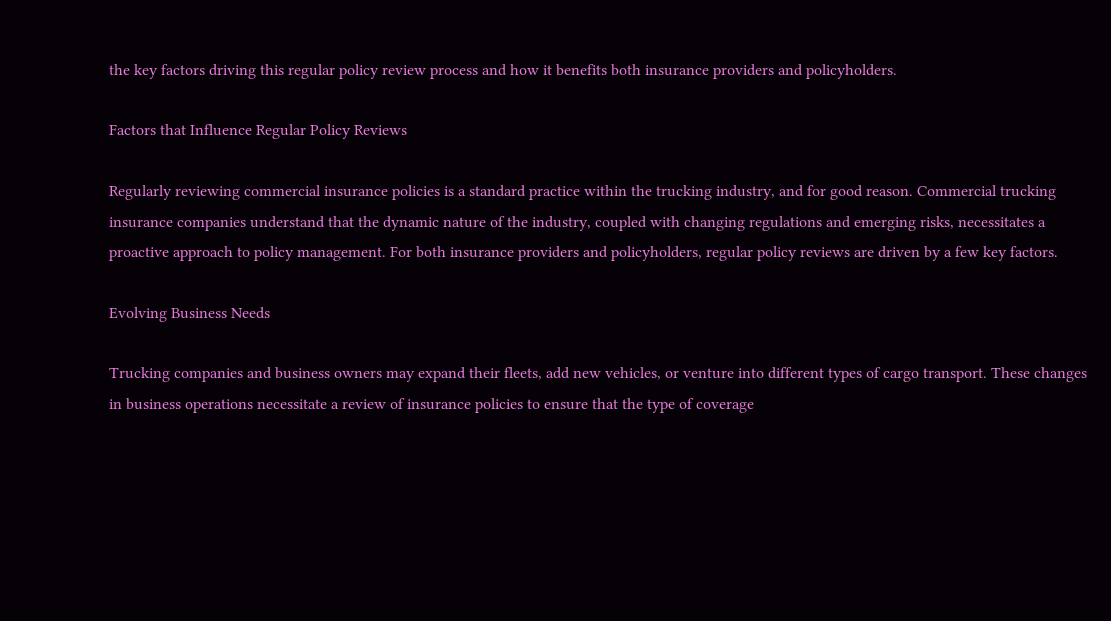the key factors driving this regular policy review process and how it benefits both insurance providers and policyholders.

Factors that Influence Regular Policy Reviews

Regularly reviewing commercial insurance policies is a standard practice within the trucking industry, and for good reason. Commercial trucking insurance companies understand that the dynamic nature of the industry, coupled with changing regulations and emerging risks, necessitates a proactive approach to policy management. For both insurance providers and policyholders, regular policy reviews are driven by a few key factors.

Evolving Business Needs

Trucking companies and business owners may expand their fleets, add new vehicles, or venture into different types of cargo transport. These changes in business operations necessitate a review of insurance policies to ensure that the type of coverage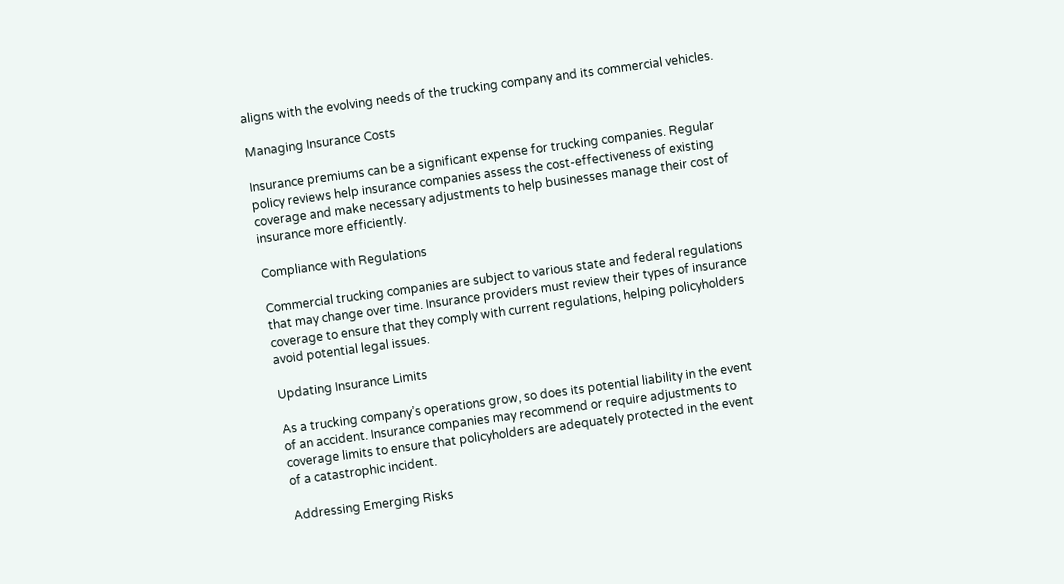aligns with the evolving needs of the trucking company and its commercial vehicles.

Managing Insurance Costs

Insurance premiums can be a significant expense for trucking companies. Regular policy reviews help insurance companies assess the cost-effectiveness of existing coverage and make necessary adjustments to help businesses manage their cost of insurance more efficiently.

Compliance with Regulations

Commercial trucking companies are subject to various state and federal regulations that may change over time. Insurance providers must review their types of insurance coverage to ensure that they comply with current regulations, helping policyholders avoid potential legal issues.

Updating Insurance Limits

As a trucking company’s operations grow, so does its potential liability in the event of an accident. Insurance companies may recommend or require adjustments to coverage limits to ensure that policyholders are adequately protected in the event of a catastrophic incident.

Addressing Emerging Risks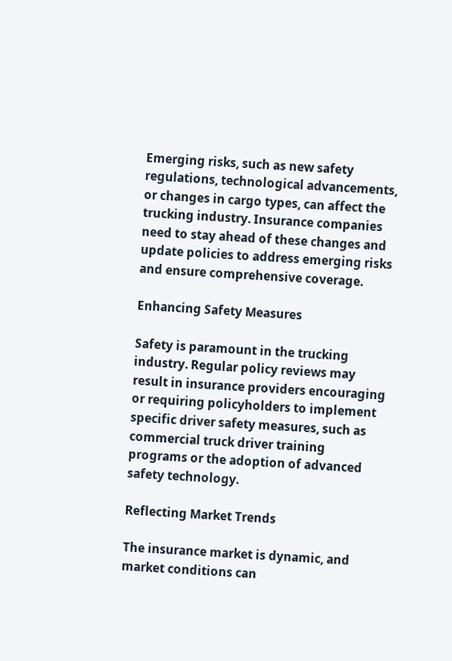Emerging risks, such as new safety regulations, technological advancements, or changes in cargo types, can affect the trucking industry. Insurance companies need to stay ahead of these changes and update policies to address emerging risks and ensure comprehensive coverage.

Enhancing Safety Measures

Safety is paramount in the trucking industry. Regular policy reviews may result in insurance providers encouraging or requiring policyholders to implement specific driver safety measures, such as commercial truck driver training programs or the adoption of advanced safety technology.

Reflecting Market Trends

The insurance market is dynamic, and market conditions can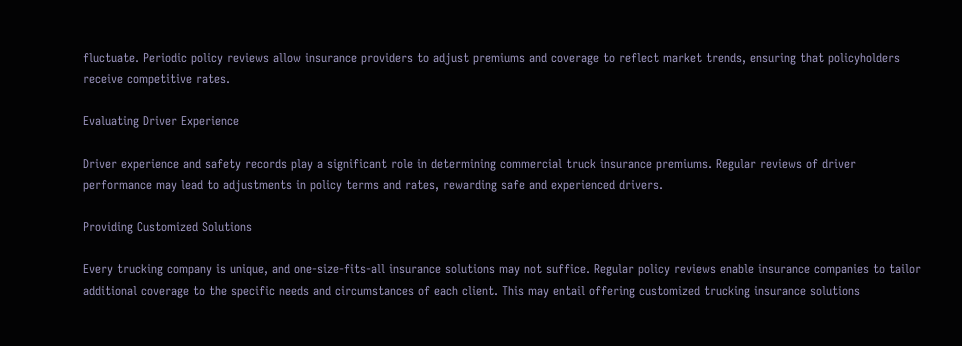fluctuate. Periodic policy reviews allow insurance providers to adjust premiums and coverage to reflect market trends, ensuring that policyholders receive competitive rates.

Evaluating Driver Experience

Driver experience and safety records play a significant role in determining commercial truck insurance premiums. Regular reviews of driver performance may lead to adjustments in policy terms and rates, rewarding safe and experienced drivers.

Providing Customized Solutions

Every trucking company is unique, and one-size-fits-all insurance solutions may not suffice. Regular policy reviews enable insurance companies to tailor additional coverage to the specific needs and circumstances of each client. This may entail offering customized trucking insurance solutions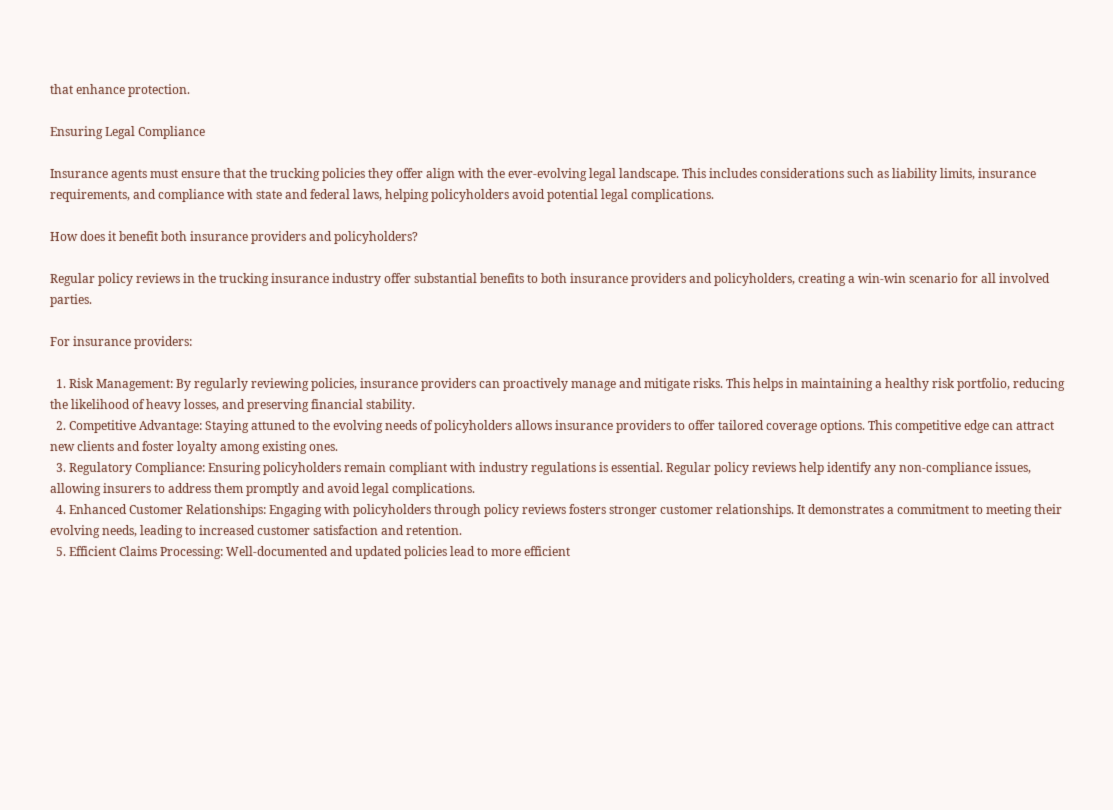that enhance protection.

Ensuring Legal Compliance

Insurance agents must ensure that the trucking policies they offer align with the ever-evolving legal landscape. This includes considerations such as liability limits, insurance requirements, and compliance with state and federal laws, helping policyholders avoid potential legal complications.

How does it benefit both insurance providers and policyholders?

Regular policy reviews in the trucking insurance industry offer substantial benefits to both insurance providers and policyholders, creating a win-win scenario for all involved parties.

For insurance providers:

  1. Risk Management: By regularly reviewing policies, insurance providers can proactively manage and mitigate risks. This helps in maintaining a healthy risk portfolio, reducing the likelihood of heavy losses, and preserving financial stability.
  2. Competitive Advantage: Staying attuned to the evolving needs of policyholders allows insurance providers to offer tailored coverage options. This competitive edge can attract new clients and foster loyalty among existing ones.
  3. Regulatory Compliance: Ensuring policyholders remain compliant with industry regulations is essential. Regular policy reviews help identify any non-compliance issues, allowing insurers to address them promptly and avoid legal complications.
  4. Enhanced Customer Relationships: Engaging with policyholders through policy reviews fosters stronger customer relationships. It demonstrates a commitment to meeting their evolving needs, leading to increased customer satisfaction and retention.
  5. Efficient Claims Processing: Well-documented and updated policies lead to more efficient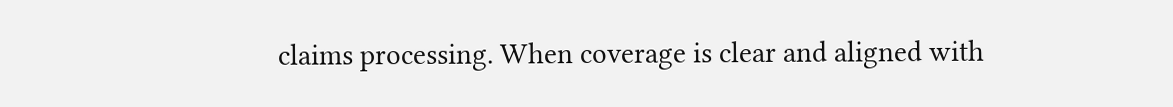claims processing. When coverage is clear and aligned with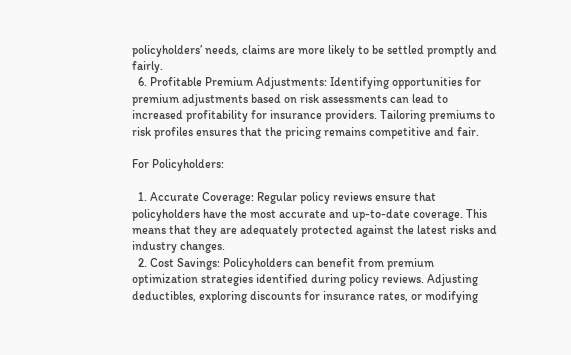policyholders’ needs, claims are more likely to be settled promptly and fairly.
  6. Profitable Premium Adjustments: Identifying opportunities for premium adjustments based on risk assessments can lead to increased profitability for insurance providers. Tailoring premiums to risk profiles ensures that the pricing remains competitive and fair.

For Policyholders:

  1. Accurate Coverage: Regular policy reviews ensure that policyholders have the most accurate and up-to-date coverage. This means that they are adequately protected against the latest risks and industry changes.
  2. Cost Savings: Policyholders can benefit from premium optimization strategies identified during policy reviews. Adjusting deductibles, exploring discounts for insurance rates, or modifying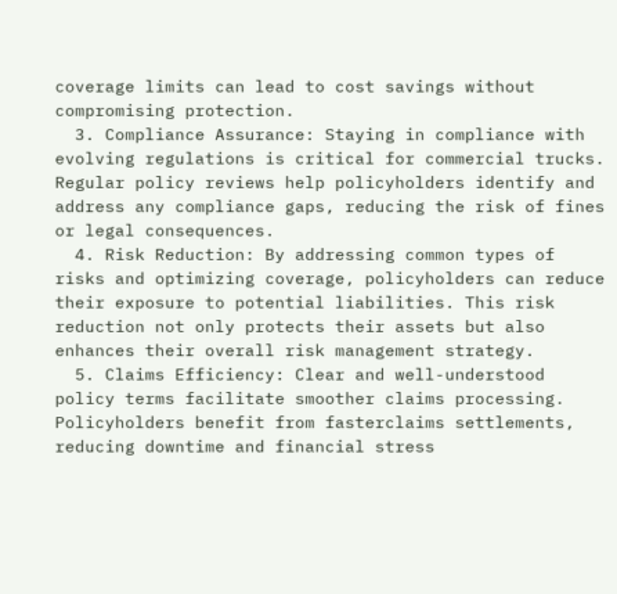coverage limits can lead to cost savings without compromising protection.
  3. Compliance Assurance: Staying in compliance with evolving regulations is critical for commercial trucks. Regular policy reviews help policyholders identify and address any compliance gaps, reducing the risk of fines or legal consequences.
  4. Risk Reduction: By addressing common types of risks and optimizing coverage, policyholders can reduce their exposure to potential liabilities. This risk reduction not only protects their assets but also enhances their overall risk management strategy.
  5. Claims Efficiency: Clear and well-understood policy terms facilitate smoother claims processing. Policyholders benefit from fasterclaims settlements, reducing downtime and financial stress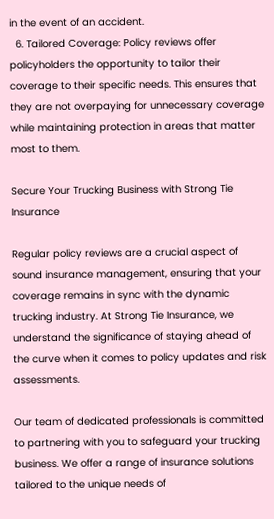in the event of an accident.
  6. Tailored Coverage: Policy reviews offer policyholders the opportunity to tailor their coverage to their specific needs. This ensures that they are not overpaying for unnecessary coverage while maintaining protection in areas that matter most to them.

Secure Your Trucking Business with Strong Tie Insurance

Regular policy reviews are a crucial aspect of sound insurance management, ensuring that your coverage remains in sync with the dynamic trucking industry. At Strong Tie Insurance, we understand the significance of staying ahead of the curve when it comes to policy updates and risk assessments.

Our team of dedicated professionals is committed to partnering with you to safeguard your trucking business. We offer a range of insurance solutions tailored to the unique needs of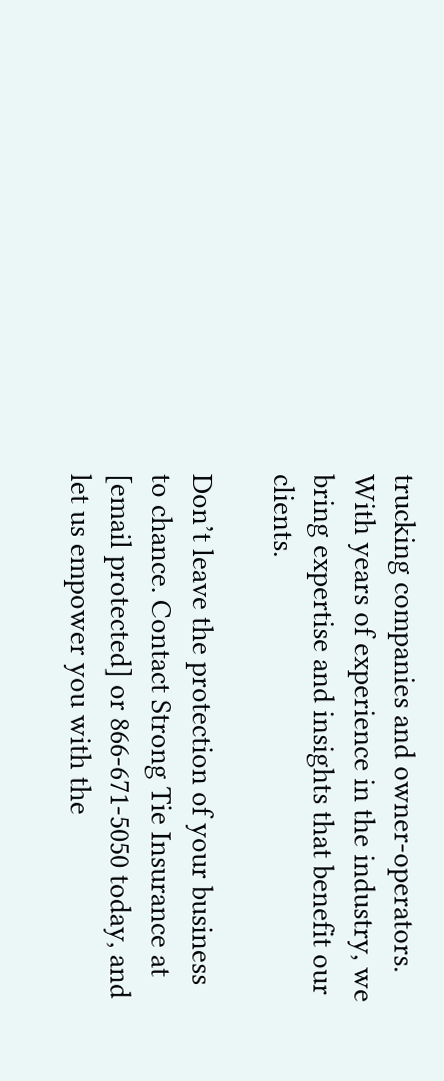trucking companies and owner-operators. With years of experience in the industry, we bring expertise and insights that benefit our clients.

Don’t leave the protection of your business to chance. Contact Strong Tie Insurance at [email protected] or 866-671-5050 today, and let us empower you with the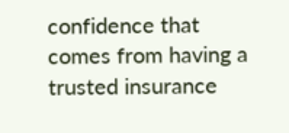confidence that comes from having a trusted insurance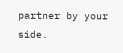partner by your side.